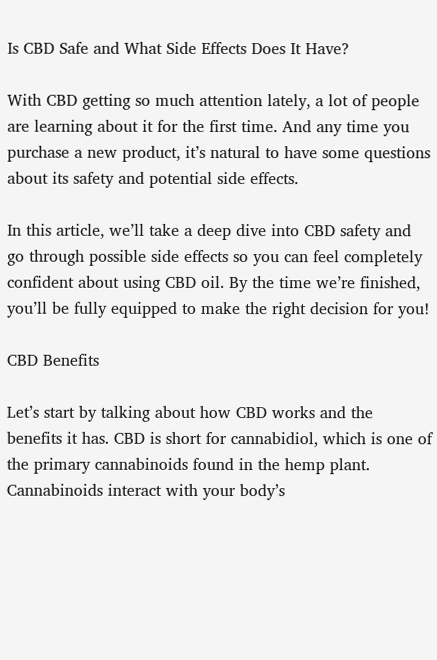Is CBD Safe and What Side Effects Does It Have?

With CBD getting so much attention lately, a lot of people are learning about it for the first time. And any time you purchase a new product, it’s natural to have some questions about its safety and potential side effects.

In this article, we’ll take a deep dive into CBD safety and go through possible side effects so you can feel completely confident about using CBD oil. By the time we’re finished, you’ll be fully equipped to make the right decision for you!

CBD Benefits

Let’s start by talking about how CBD works and the benefits it has. CBD is short for cannabidiol, which is one of the primary cannabinoids found in the hemp plant. Cannabinoids interact with your body’s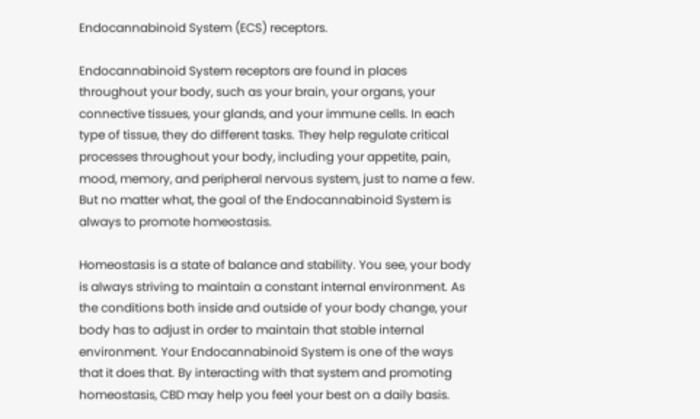Endocannabinoid System (ECS) receptors.

Endocannabinoid System receptors are found in places throughout your body, such as your brain, your organs, your connective tissues, your glands, and your immune cells. In each type of tissue, they do different tasks. They help regulate critical processes throughout your body, including your appetite, pain, mood, memory, and peripheral nervous system, just to name a few. But no matter what, the goal of the Endocannabinoid System is always to promote homeostasis.

Homeostasis is a state of balance and stability. You see, your body is always striving to maintain a constant internal environment. As the conditions both inside and outside of your body change, your body has to adjust in order to maintain that stable internal environment. Your Endocannabinoid System is one of the ways that it does that. By interacting with that system and promoting homeostasis, CBD may help you feel your best on a daily basis.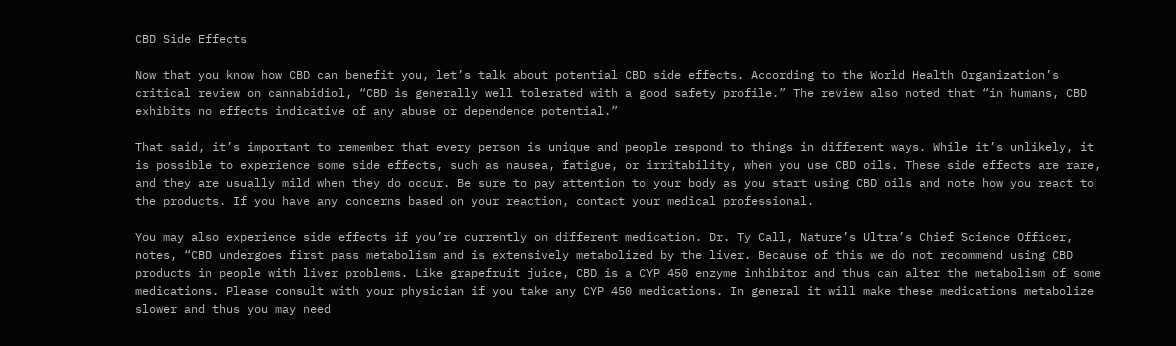CBD Side Effects

Now that you know how CBD can benefit you, let’s talk about potential CBD side effects. According to the World Health Organization’s critical review on cannabidiol, “CBD is generally well tolerated with a good safety profile.” The review also noted that “in humans, CBD exhibits no effects indicative of any abuse or dependence potential.”

That said, it’s important to remember that every person is unique and people respond to things in different ways. While it’s unlikely, it is possible to experience some side effects, such as nausea, fatigue, or irritability, when you use CBD oils. These side effects are rare, and they are usually mild when they do occur. Be sure to pay attention to your body as you start using CBD oils and note how you react to the products. If you have any concerns based on your reaction, contact your medical professional.

You may also experience side effects if you’re currently on different medication. Dr. Ty Call, Nature’s Ultra’s Chief Science Officer, notes, “CBD undergoes first pass metabolism and is extensively metabolized by the liver. Because of this we do not recommend using CBD products in people with liver problems. Like grapefruit juice, CBD is a CYP 450 enzyme inhibitor and thus can alter the metabolism of some medications. Please consult with your physician if you take any CYP 450 medications. In general it will make these medications metabolize slower and thus you may need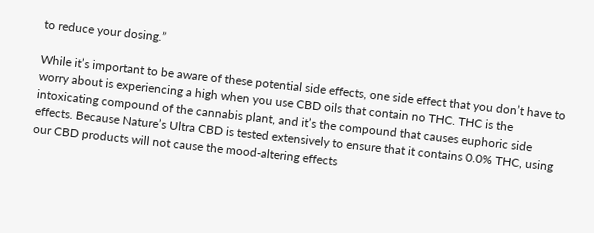to reduce your dosing.”

While it’s important to be aware of these potential side effects, one side effect that you don’t have to worry about is experiencing a high when you use CBD oils that contain no THC. THC is the intoxicating compound of the cannabis plant, and it’s the compound that causes euphoric side effects. Because Nature’s Ultra CBD is tested extensively to ensure that it contains 0.0% THC, using our CBD products will not cause the mood-altering effects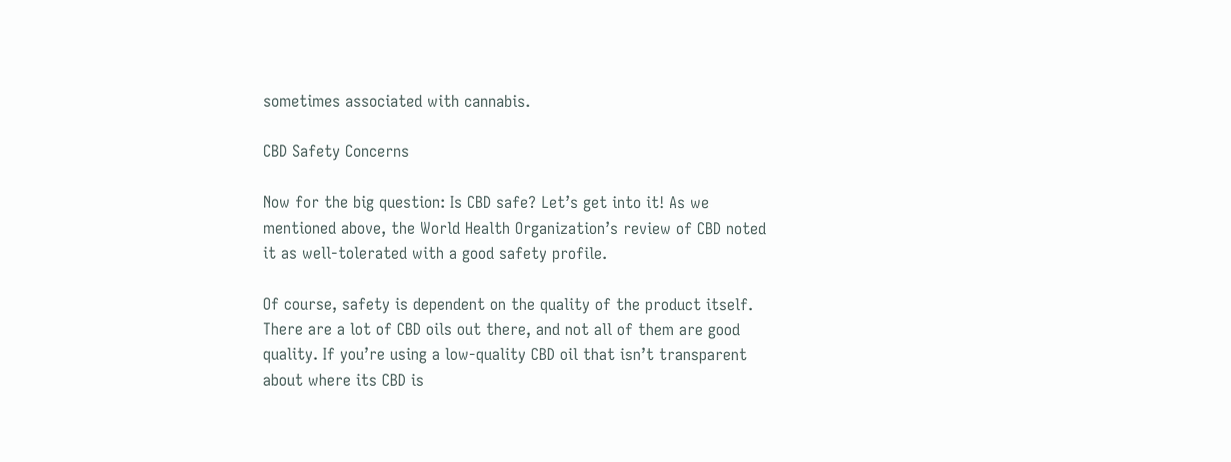sometimes associated with cannabis.

CBD Safety Concerns

Now for the big question: Is CBD safe? Let’s get into it! As we mentioned above, the World Health Organization’s review of CBD noted it as well-tolerated with a good safety profile.

Of course, safety is dependent on the quality of the product itself. There are a lot of CBD oils out there, and not all of them are good quality. If you’re using a low-quality CBD oil that isn’t transparent about where its CBD is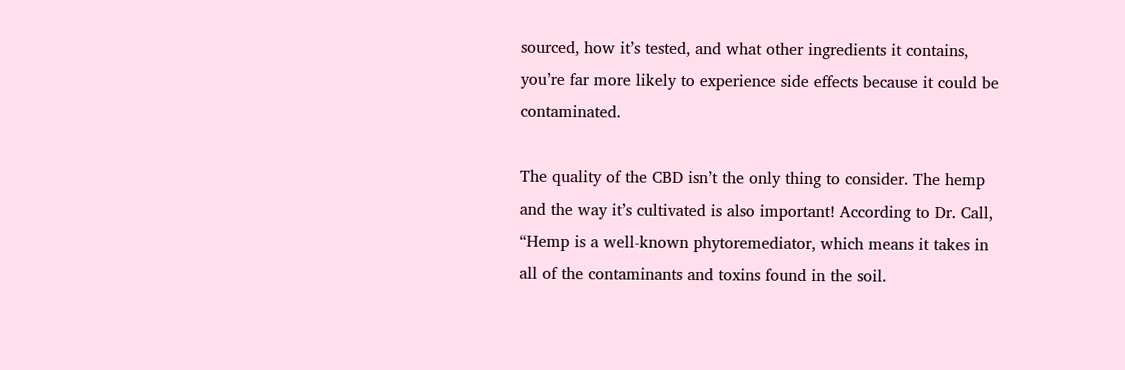sourced, how it’s tested, and what other ingredients it contains, you’re far more likely to experience side effects because it could be contaminated.

The quality of the CBD isn’t the only thing to consider. The hemp and the way it’s cultivated is also important! According to Dr. Call, “Hemp is a well-known phytoremediator, which means it takes in all of the contaminants and toxins found in the soil.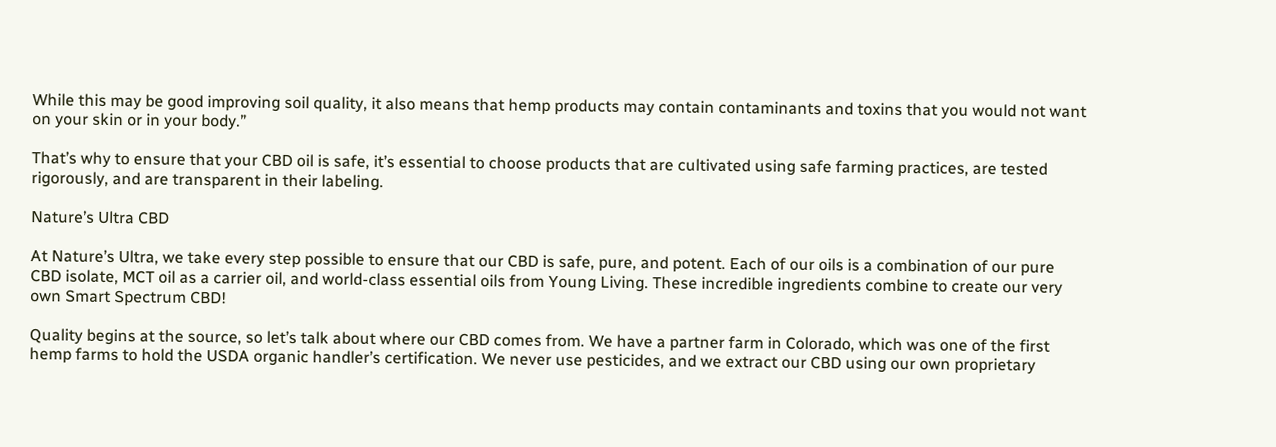While this may be good improving soil quality, it also means that hemp products may contain contaminants and toxins that you would not want on your skin or in your body.”

That’s why to ensure that your CBD oil is safe, it’s essential to choose products that are cultivated using safe farming practices, are tested rigorously, and are transparent in their labeling.

Nature’s Ultra CBD

At Nature’s Ultra, we take every step possible to ensure that our CBD is safe, pure, and potent. Each of our oils is a combination of our pure CBD isolate, MCT oil as a carrier oil, and world-class essential oils from Young Living. These incredible ingredients combine to create our very own Smart Spectrum CBD!

Quality begins at the source, so let’s talk about where our CBD comes from. We have a partner farm in Colorado, which was one of the first hemp farms to hold the USDA organic handler’s certification. We never use pesticides, and we extract our CBD using our own proprietary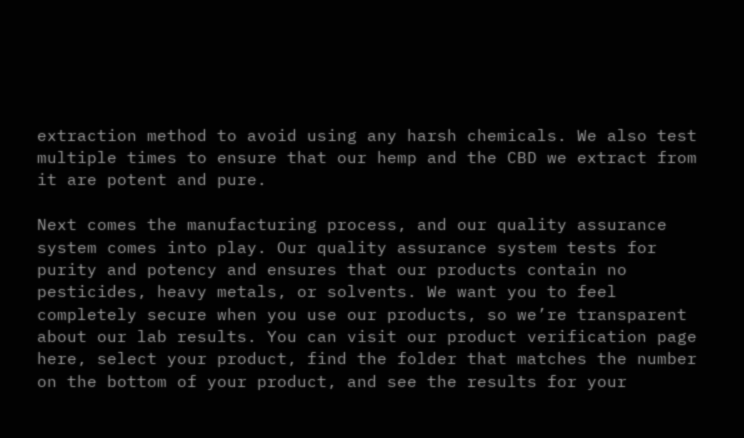extraction method to avoid using any harsh chemicals. We also test multiple times to ensure that our hemp and the CBD we extract from it are potent and pure.

Next comes the manufacturing process, and our quality assurance system comes into play. Our quality assurance system tests for purity and potency and ensures that our products contain no pesticides, heavy metals, or solvents. We want you to feel completely secure when you use our products, so we’re transparent about our lab results. You can visit our product verification page here, select your product, find the folder that matches the number on the bottom of your product, and see the results for your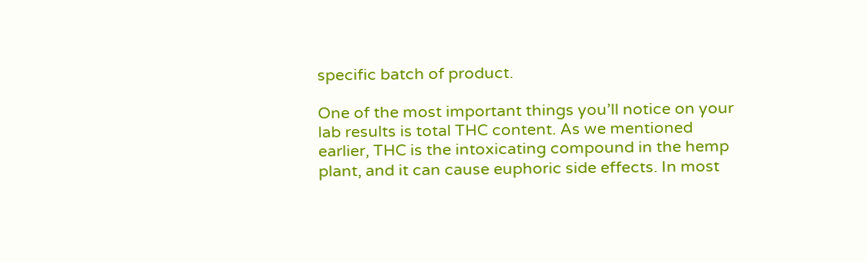specific batch of product.

One of the most important things you’ll notice on your lab results is total THC content. As we mentioned earlier, THC is the intoxicating compound in the hemp plant, and it can cause euphoric side effects. In most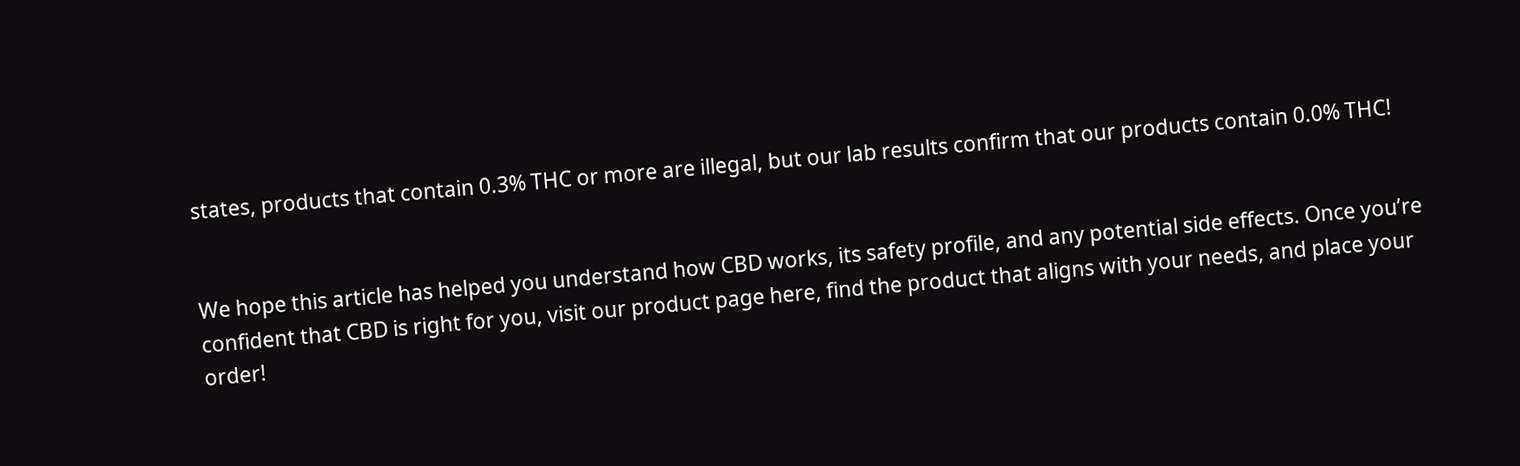states, products that contain 0.3% THC or more are illegal, but our lab results confirm that our products contain 0.0% THC!


We hope this article has helped you understand how CBD works, its safety profile, and any potential side effects. Once you’re confident that CBD is right for you, visit our product page here, find the product that aligns with your needs, and place your order!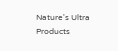Nature's Ultra Products